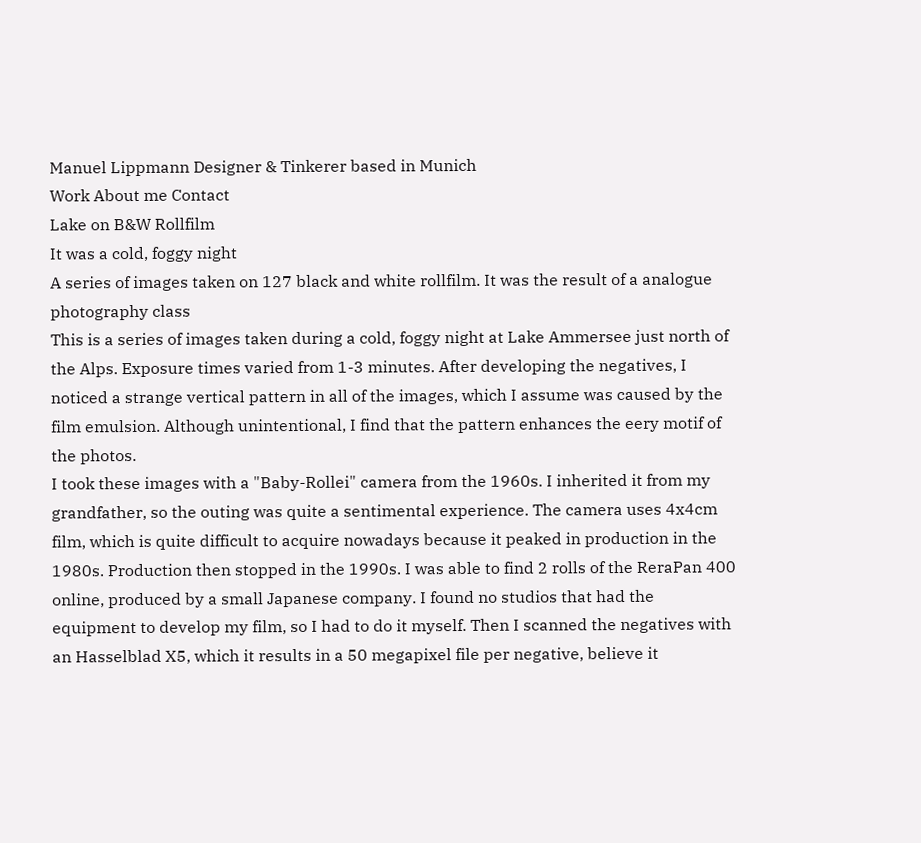Manuel Lippmann Designer & Tinkerer based in Munich
Work About me Contact
Lake on B&W Rollfilm
It was a cold, foggy night
A series of images taken on 127 black and white rollfilm. It was the result of a analogue photography class
This is a series of images taken during a cold, foggy night at Lake Ammersee just north of the Alps. Exposure times varied from 1-3 minutes. After developing the negatives, I noticed a strange vertical pattern in all of the images, which I assume was caused by the film emulsion. Although unintentional, I find that the pattern enhances the eery motif of the photos.
I took these images with a "Baby-Rollei" camera from the 1960s. I inherited it from my grandfather, so the outing was quite a sentimental experience. The camera uses 4x4cm film, which is quite difficult to acquire nowadays because it peaked in production in the 1980s. Production then stopped in the 1990s. I was able to find 2 rolls of the ReraPan 400 online, produced by a small Japanese company. I found no studios that had the equipment to develop my film, so I had to do it myself. Then I scanned the negatives with an Hasselblad X5, which it results in a 50 megapixel file per negative, believe it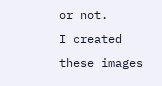or not.
I created these images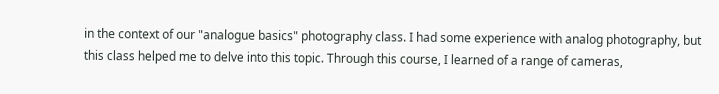in the context of our "analogue basics" photography class. I had some experience with analog photography, but this class helped me to delve into this topic. Through this course, I learned of a range of cameras,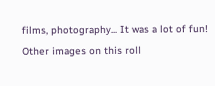films, photography... It was a lot of fun!
Other images on this roll